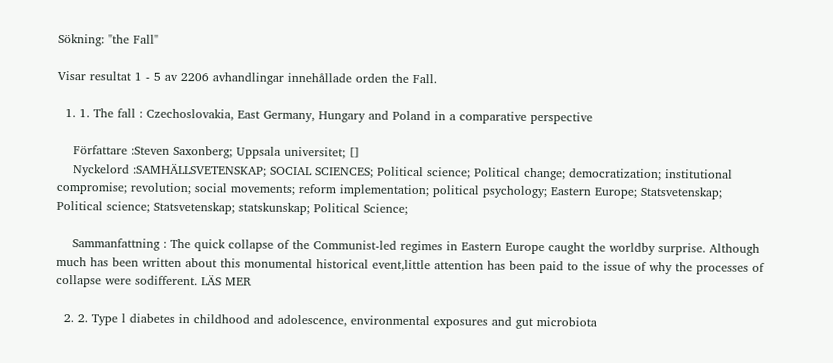Sökning: "the Fall"

Visar resultat 1 - 5 av 2206 avhandlingar innehållade orden the Fall.

  1. 1. The fall : Czechoslovakia, East Germany, Hungary and Poland in a comparative perspective

    Författare :Steven Saxonberg; Uppsala universitet; []
    Nyckelord :SAMHÄLLSVETENSKAP; SOCIAL SCIENCES; Political science; Political change; democratization; institutional compromise; revolution; social movements; reform implementation; political psychology; Eastern Europe; Statsvetenskap; Political science; Statsvetenskap; statskunskap; Political Science;

    Sammanfattning : The quick collapse of the Communist-led regimes in Eastern Europe caught the worldby surprise. Although much has been written about this monumental historical event,little attention has been paid to the issue of why the processes of collapse were sodifferent. LÄS MER

  2. 2. Type l diabetes in childhood and adolescence, environmental exposures and gut microbiota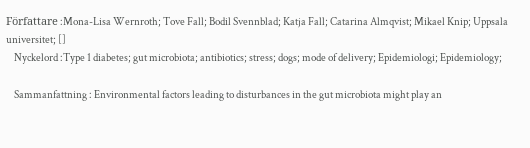Författare :Mona-Lisa Wernroth; Tove Fall; Bodil Svennblad; Katja Fall; Catarina Almqvist; Mikael Knip; Uppsala universitet; []
    Nyckelord :Type 1 diabetes; gut microbiota; antibiotics; stress; dogs; mode of delivery; Epidemiologi; Epidemiology;

    Sammanfattning : Environmental factors leading to disturbances in the gut microbiota might play an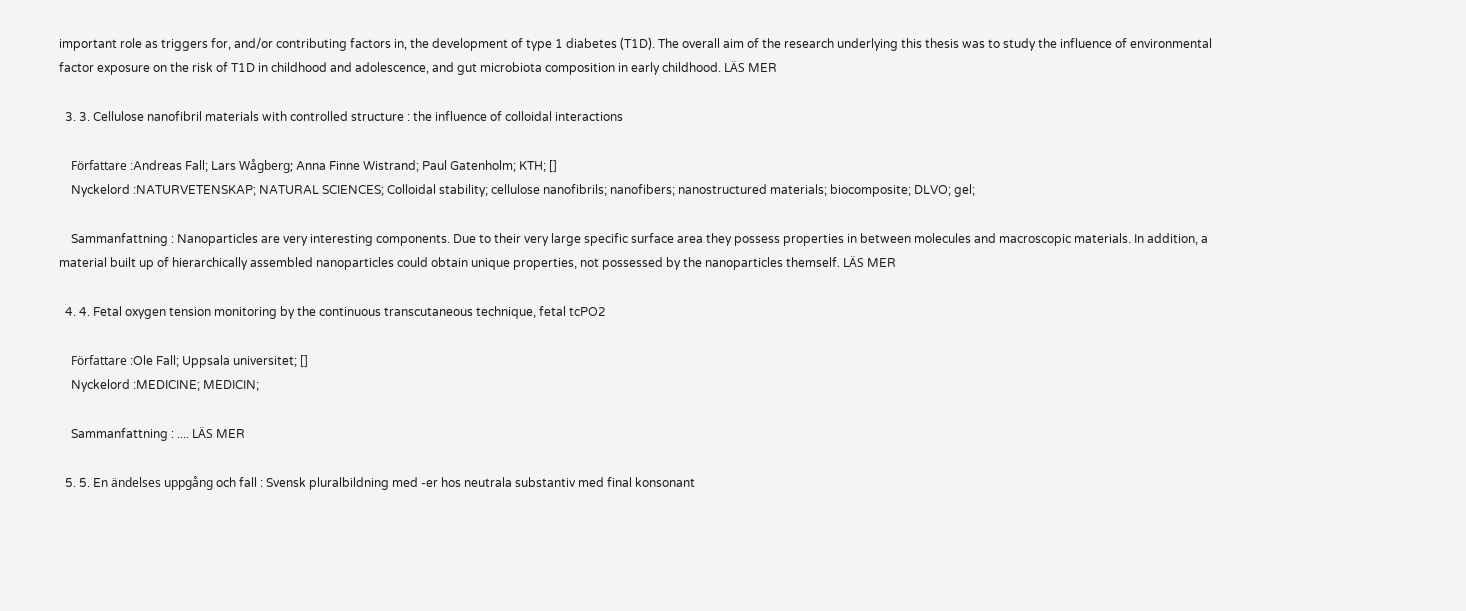important role as triggers for, and/or contributing factors in, the development of type 1 diabetes (T1D). The overall aim of the research underlying this thesis was to study the influence of environmental factor exposure on the risk of T1D in childhood and adolescence, and gut microbiota composition in early childhood. LÄS MER

  3. 3. Cellulose nanofibril materials with controlled structure : the influence of colloidal interactions

    Författare :Andreas Fall; Lars Wågberg; Anna Finne Wistrand; Paul Gatenholm; KTH; []
    Nyckelord :NATURVETENSKAP; NATURAL SCIENCES; Colloidal stability; cellulose nanofibrils; nanofibers; nanostructured materials; biocomposite; DLVO; gel;

    Sammanfattning : Nanoparticles are very interesting components. Due to their very large specific surface area they possess properties in between molecules and macroscopic materials. In addition, a material built up of hierarchically assembled nanoparticles could obtain unique properties, not possessed by the nanoparticles themself. LÄS MER

  4. 4. Fetal oxygen tension monitoring by the continuous transcutaneous technique, fetal tcPO2

    Författare :Ole Fall; Uppsala universitet; []
    Nyckelord :MEDICINE; MEDICIN;

    Sammanfattning : .... LÄS MER

  5. 5. En ändelses uppgång och fall : Svensk pluralbildning med -er hos neutrala substantiv med final konsonant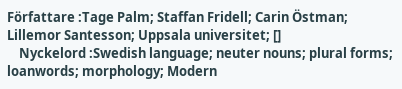Författare :Tage Palm; Staffan Fridell; Carin Östman; Lillemor Santesson; Uppsala universitet; []
    Nyckelord :Swedish language; neuter nouns; plural forms; loanwords; morphology; Modern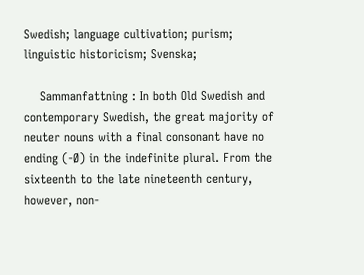Swedish; language cultivation; purism; linguistic historicism; Svenska;

    Sammanfattning : In both Old Swedish and contemporary Swedish, the great majority of neuter nouns with a final consonant have no ending (-Ø) in the indefinite plural. From the sixteenth to the late nineteenth century, however, non-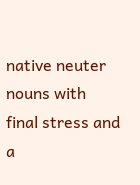native neuter nouns with final stress and a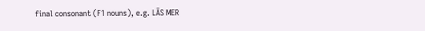final consonant (F1 nouns), e.g. LÄS MER